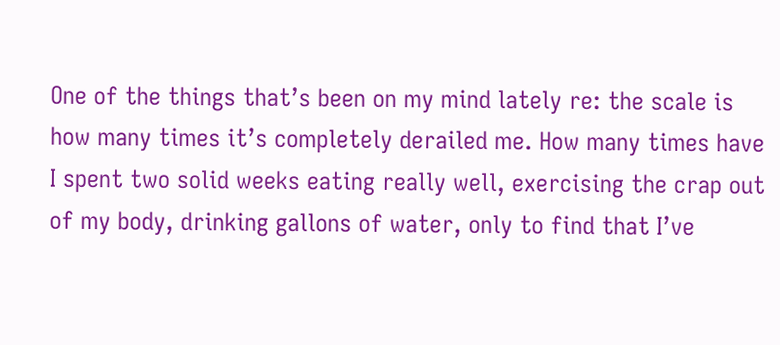One of the things that’s been on my mind lately re: the scale is how many times it’s completely derailed me. How many times have I spent two solid weeks eating really well, exercising the crap out of my body, drinking gallons of water, only to find that I’ve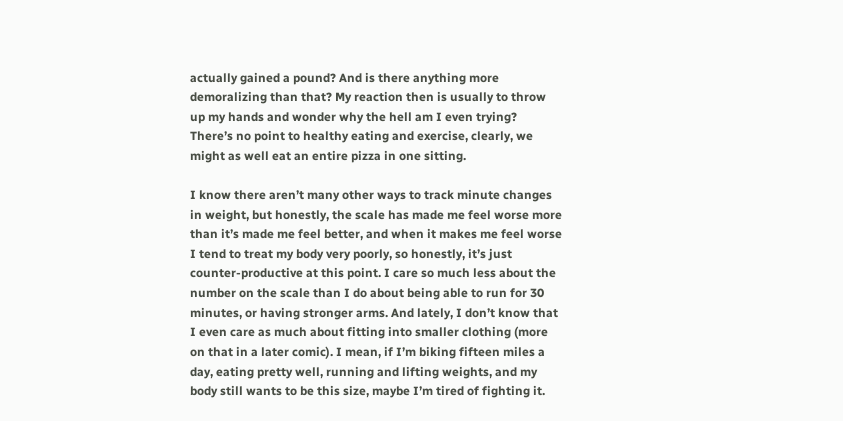actually gained a pound? And is there anything more demoralizing than that? My reaction then is usually to throw up my hands and wonder why the hell am I even trying? There’s no point to healthy eating and exercise, clearly, we might as well eat an entire pizza in one sitting.

I know there aren’t many other ways to track minute changes in weight, but honestly, the scale has made me feel worse more than it’s made me feel better, and when it makes me feel worse I tend to treat my body very poorly, so honestly, it’s just counter-productive at this point. I care so much less about the number on the scale than I do about being able to run for 30 minutes, or having stronger arms. And lately, I don’t know that I even care as much about fitting into smaller clothing (more on that in a later comic). I mean, if I’m biking fifteen miles a day, eating pretty well, running and lifting weights, and my body still wants to be this size, maybe I’m tired of fighting it.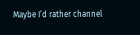Maybe I’d rather channel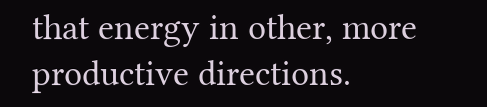that energy in other, more productive directions.